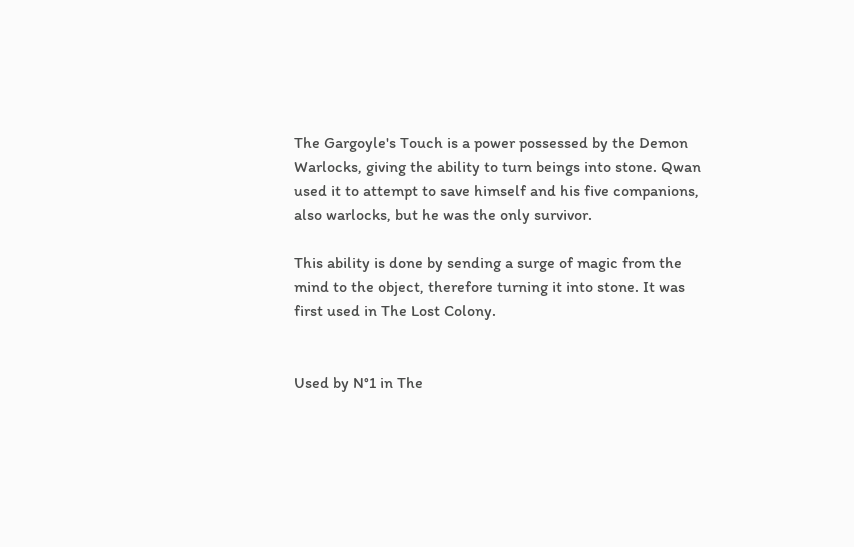The Gargoyle's Touch is a power possessed by the Demon Warlocks, giving the ability to turn beings into stone. Qwan used it to attempt to save himself and his five companions, also warlocks, but he was the only survivor.

This ability is done by sending a surge of magic from the mind to the object, therefore turning it into stone. It was first used in The Lost Colony.


Used by N°1 in The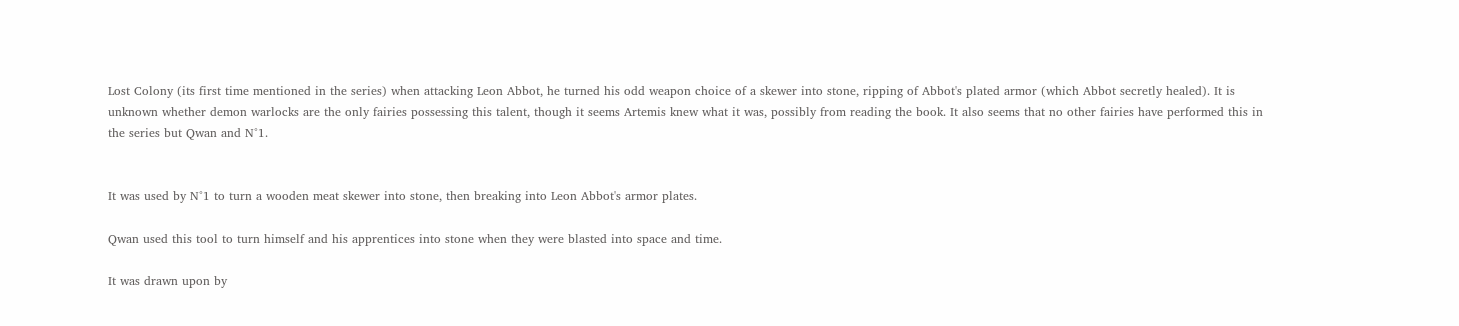Lost Colony (its first time mentioned in the series) when attacking Leon Abbot, he turned his odd weapon choice of a skewer into stone, ripping of Abbot's plated armor (which Abbot secretly healed). It is unknown whether demon warlocks are the only fairies possessing this talent, though it seems Artemis knew what it was, possibly from reading the book. It also seems that no other fairies have performed this in the series but Qwan and N°1.


It was used by N°1 to turn a wooden meat skewer into stone, then breaking into Leon Abbot's armor plates.

Qwan used this tool to turn himself and his apprentices into stone when they were blasted into space and time.

It was drawn upon by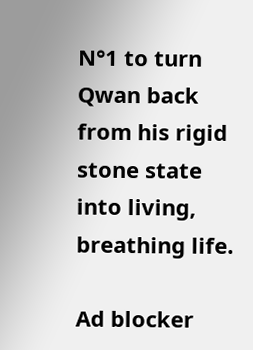N°1 to turn Qwan back from his rigid stone state into living, breathing life.

Ad blocker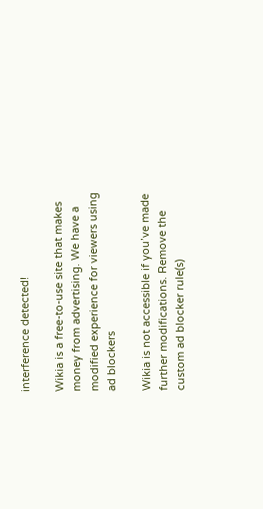interference detected!

Wikia is a free-to-use site that makes money from advertising. We have a modified experience for viewers using ad blockers

Wikia is not accessible if you’ve made further modifications. Remove the custom ad blocker rule(s)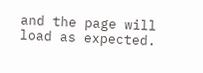and the page will load as expected.